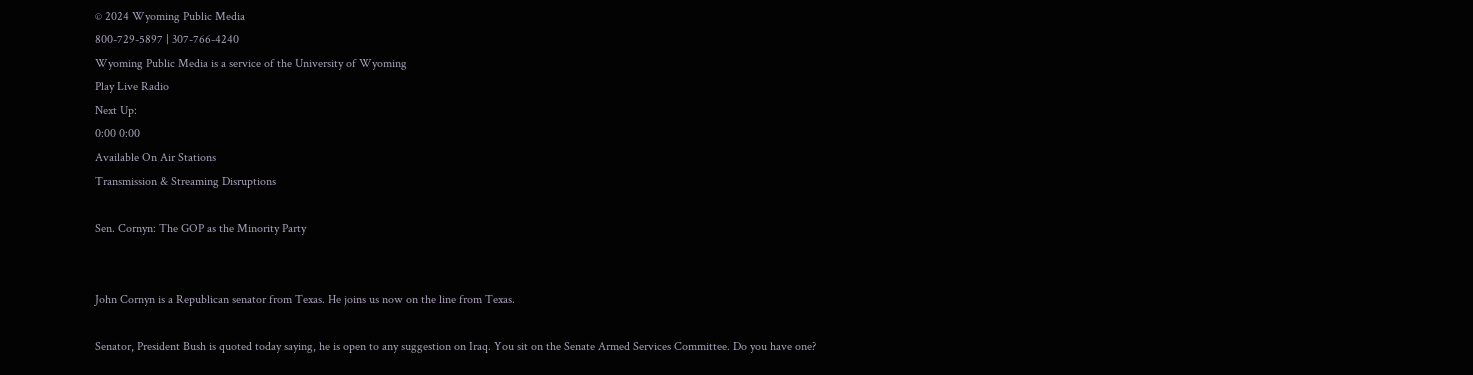© 2024 Wyoming Public Media
800-729-5897 | 307-766-4240
Wyoming Public Media is a service of the University of Wyoming
Play Live Radio
Next Up:
0:00 0:00
Available On Air Stations
Transmission & Streaming Disruptions

Sen. Cornyn: The GOP as the Minority Party


John Cornyn is a Republican senator from Texas. He joins us now on the line from Texas.

Senator, President Bush is quoted today saying, he is open to any suggestion on Iraq. You sit on the Senate Armed Services Committee. Do you have one?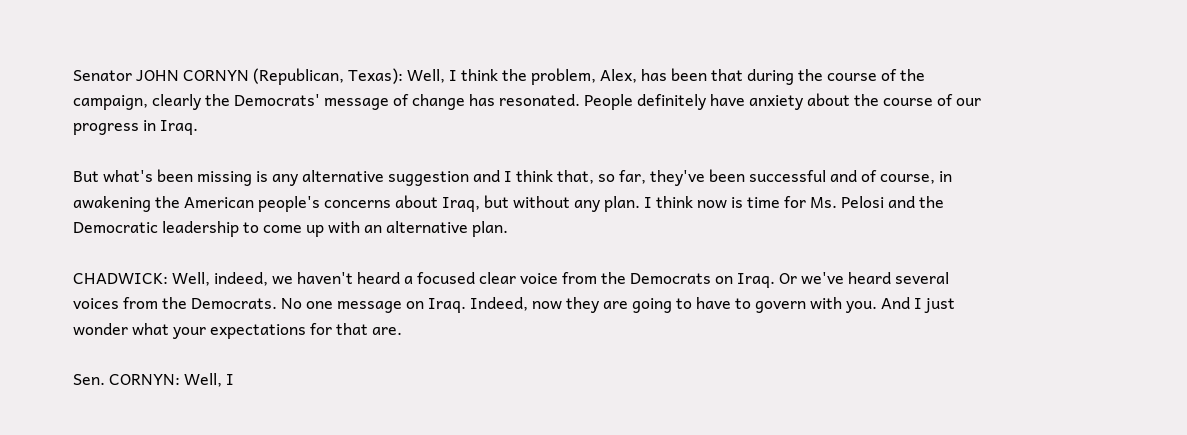Senator JOHN CORNYN (Republican, Texas): Well, I think the problem, Alex, has been that during the course of the campaign, clearly the Democrats' message of change has resonated. People definitely have anxiety about the course of our progress in Iraq.

But what's been missing is any alternative suggestion and I think that, so far, they've been successful and of course, in awakening the American people's concerns about Iraq, but without any plan. I think now is time for Ms. Pelosi and the Democratic leadership to come up with an alternative plan.

CHADWICK: Well, indeed, we haven't heard a focused clear voice from the Democrats on Iraq. Or we've heard several voices from the Democrats. No one message on Iraq. Indeed, now they are going to have to govern with you. And I just wonder what your expectations for that are.

Sen. CORNYN: Well, I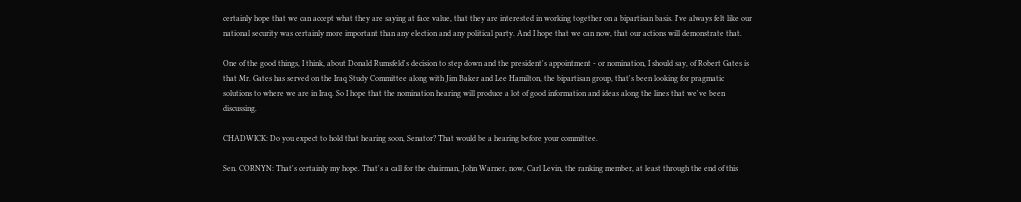certainly hope that we can accept what they are saying at face value, that they are interested in working together on a bipartisan basis. I've always felt like our national security was certainly more important than any election and any political party. And I hope that we can now, that our actions will demonstrate that.

One of the good things, I think, about Donald Rumsfeld's decision to step down and the president's appointment - or nomination, I should say, of Robert Gates is that Mr. Gates has served on the Iraq Study Committee along with Jim Baker and Lee Hamilton, the bipartisan group, that's been looking for pragmatic solutions to where we are in Iraq. So I hope that the nomination hearing will produce a lot of good information and ideas along the lines that we've been discussing.

CHADWICK: Do you expect to hold that hearing soon, Senator? That would be a hearing before your committee.

Sen. CORNYN: That's certainly my hope. That's a call for the chairman, John Warner, now, Carl Levin, the ranking member, at least through the end of this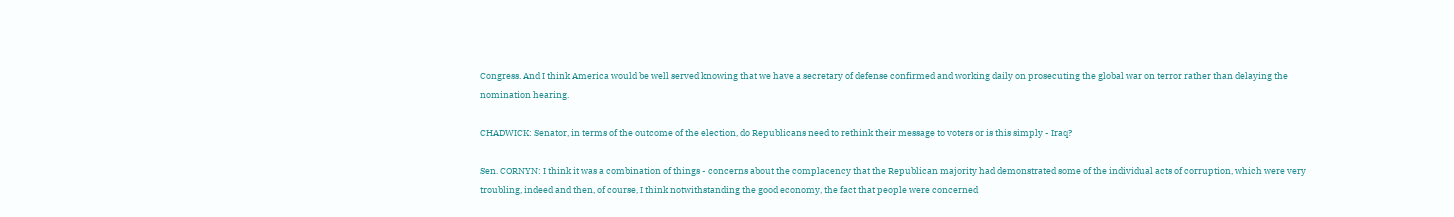Congress. And I think America would be well served knowing that we have a secretary of defense confirmed and working daily on prosecuting the global war on terror rather than delaying the nomination hearing.

CHADWICK: Senator, in terms of the outcome of the election, do Republicans need to rethink their message to voters or is this simply - Iraq?

Sen. CORNYN: I think it was a combination of things - concerns about the complacency that the Republican majority had demonstrated some of the individual acts of corruption, which were very troubling, indeed and then, of course, I think notwithstanding the good economy, the fact that people were concerned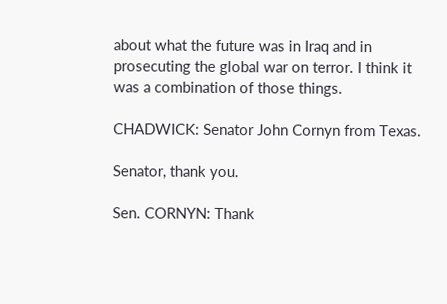about what the future was in Iraq and in prosecuting the global war on terror. I think it was a combination of those things.

CHADWICK: Senator John Cornyn from Texas.

Senator, thank you.

Sen. CORNYN: Thank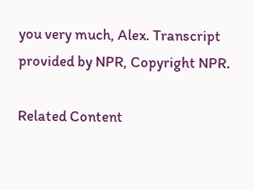you very much, Alex. Transcript provided by NPR, Copyright NPR.

Related Content